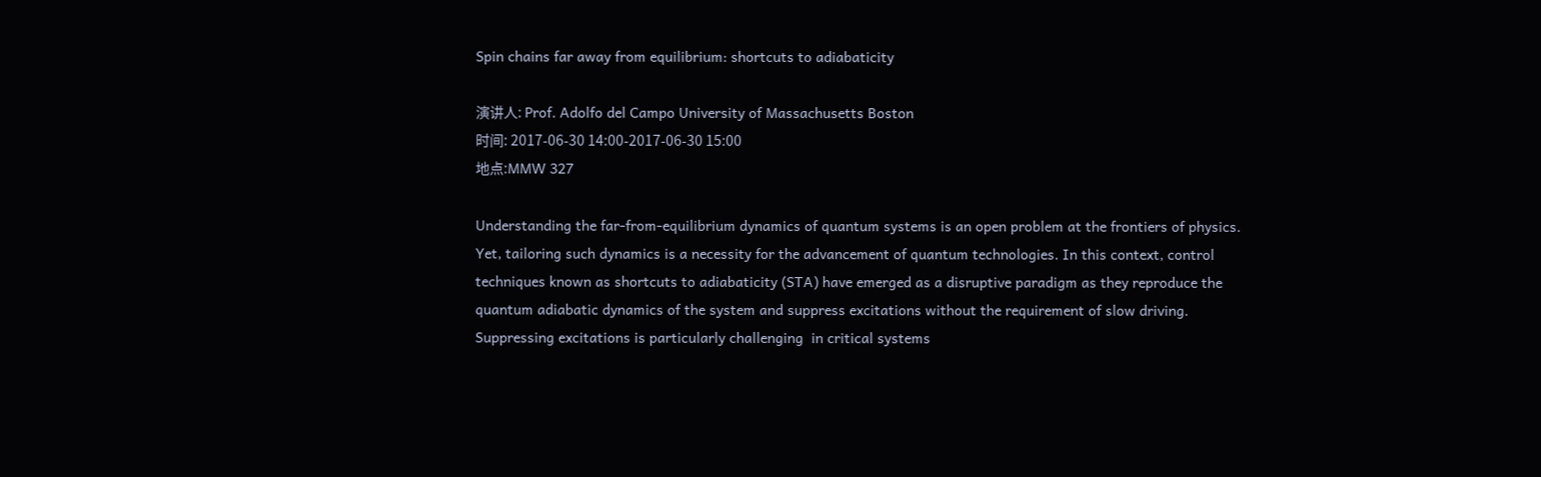Spin chains far away from equilibrium: shortcuts to adiabaticity

演讲人: Prof. Adolfo del Campo University of Massachusetts Boston
时间: 2017-06-30 14:00-2017-06-30 15:00
地点:MMW 327

Understanding the far-from-equilibrium dynamics of quantum systems is an open problem at the frontiers of physics. Yet, tailoring such dynamics is a necessity for the advancement of quantum technologies. In this context, control techniques known as shortcuts to adiabaticity (STA) have emerged as a disruptive paradigm as they reproduce the quantum adiabatic dynamics of the system and suppress excitations without the requirement of slow driving.
Suppressing excitations is particularly challenging  in critical systems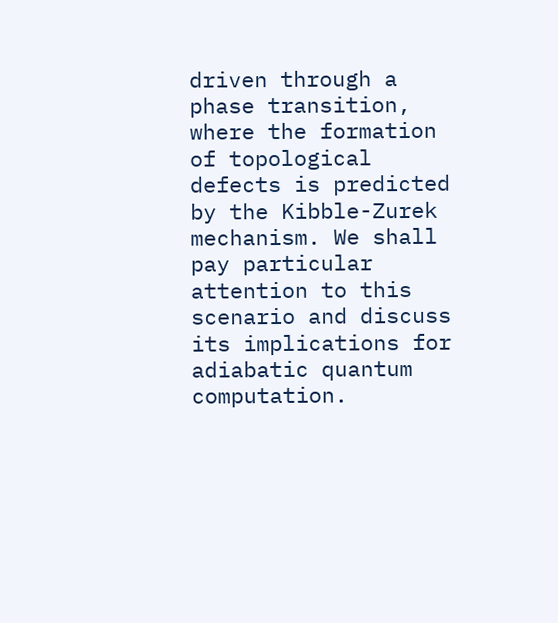driven through a phase transition, where the formation of topological defects is predicted by the Kibble-Zurek mechanism. We shall pay particular attention to this scenario and discuss its implications for adiabatic quantum computation.